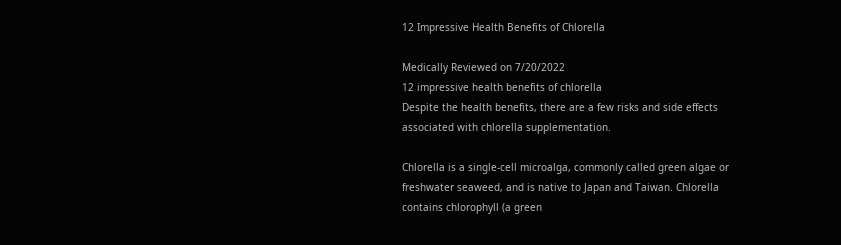12 Impressive Health Benefits of Chlorella

Medically Reviewed on 7/20/2022
12 impressive health benefits of chlorella
Despite the health benefits, there are a few risks and side effects associated with chlorella supplementation.

Chlorella is a single-cell microalga, commonly called green algae or freshwater seaweed, and is native to Japan and Taiwan. Chlorella contains chlorophyll (a green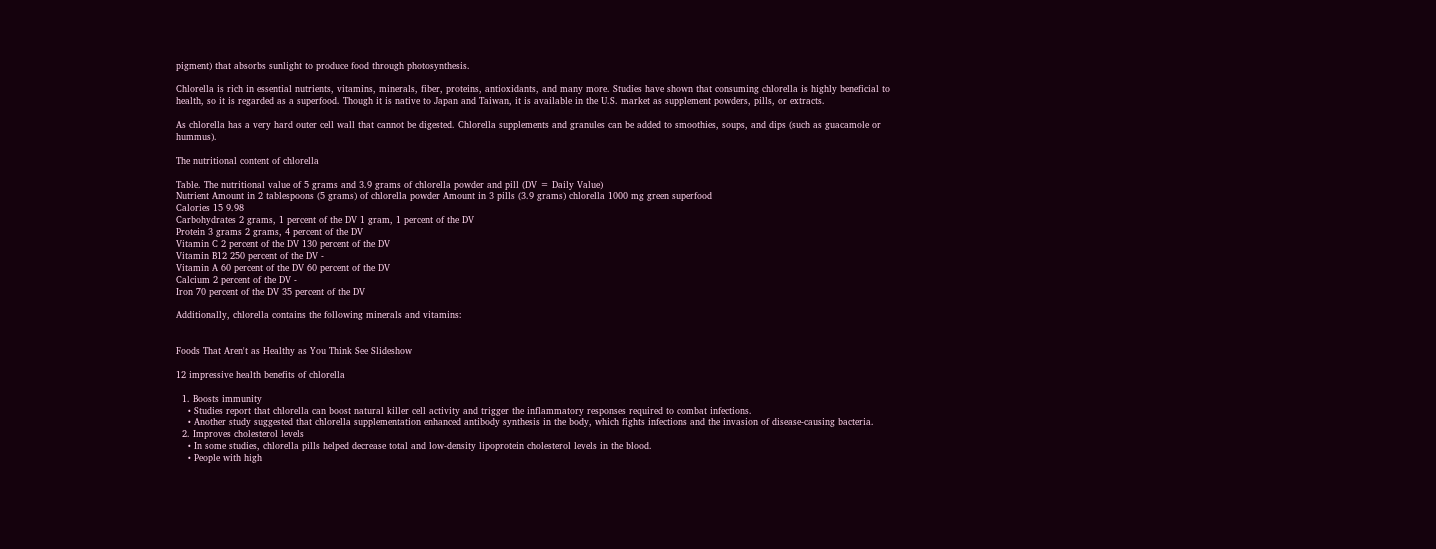pigment) that absorbs sunlight to produce food through photosynthesis.

Chlorella is rich in essential nutrients, vitamins, minerals, fiber, proteins, antioxidants, and many more. Studies have shown that consuming chlorella is highly beneficial to health, so it is regarded as a superfood. Though it is native to Japan and Taiwan, it is available in the U.S. market as supplement powders, pills, or extracts.

As chlorella has a very hard outer cell wall that cannot be digested. Chlorella supplements and granules can be added to smoothies, soups, and dips (such as guacamole or hummus).

The nutritional content of chlorella

Table. The nutritional value of 5 grams and 3.9 grams of chlorella powder and pill (DV = Daily Value)
Nutrient Amount in 2 tablespoons (5 grams) of chlorella powder Amount in 3 pills (3.9 grams) chlorella 1000 mg green superfood
Calories 15 9.98
Carbohydrates 2 grams, 1 percent of the DV 1 gram, 1 percent of the DV
Protein 3 grams 2 grams, 4 percent of the DV
Vitamin C 2 percent of the DV 130 percent of the DV
Vitamin B12 250 percent of the DV -
Vitamin A 60 percent of the DV 60 percent of the DV
Calcium 2 percent of the DV -
Iron 70 percent of the DV 35 percent of the DV

Additionally, chlorella contains the following minerals and vitamins:


Foods That Aren't as Healthy as You Think See Slideshow

12 impressive health benefits of chlorella

  1. Boosts immunity
    • Studies report that chlorella can boost natural killer cell activity and trigger the inflammatory responses required to combat infections.
    • Another study suggested that chlorella supplementation enhanced antibody synthesis in the body, which fights infections and the invasion of disease-causing bacteria.
  2. Improves cholesterol levels
    • In some studies, chlorella pills helped decrease total and low-density lipoprotein cholesterol levels in the blood.
    • People with high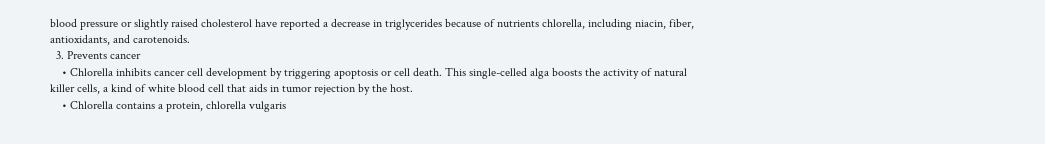blood pressure or slightly raised cholesterol have reported a decrease in triglycerides because of nutrients chlorella, including niacin, fiber, antioxidants, and carotenoids.
  3. Prevents cancer
    • Chlorella inhibits cancer cell development by triggering apoptosis or cell death. This single-celled alga boosts the activity of natural killer cells, a kind of white blood cell that aids in tumor rejection by the host.
    • Chlorella contains a protein, chlorella vulgaris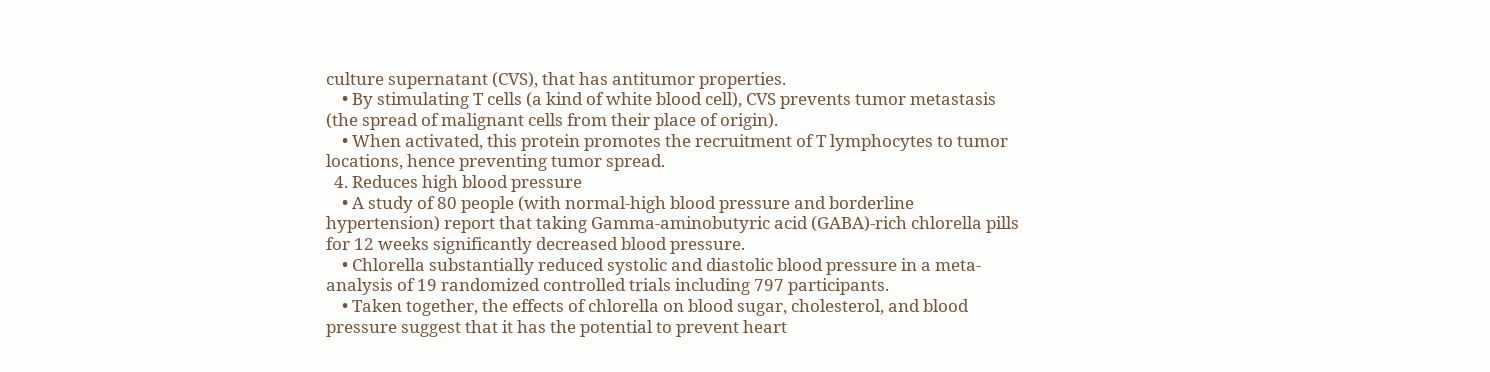culture supernatant (CVS), that has antitumor properties.
    • By stimulating T cells (a kind of white blood cell), CVS prevents tumor metastasis (the spread of malignant cells from their place of origin).
    • When activated, this protein promotes the recruitment of T lymphocytes to tumor locations, hence preventing tumor spread.
  4. Reduces high blood pressure
    • A study of 80 people (with normal-high blood pressure and borderline hypertension) report that taking Gamma-aminobutyric acid (GABA)-rich chlorella pills for 12 weeks significantly decreased blood pressure.
    • Chlorella substantially reduced systolic and diastolic blood pressure in a meta-analysis of 19 randomized controlled trials including 797 participants.
    • Taken together, the effects of chlorella on blood sugar, cholesterol, and blood pressure suggest that it has the potential to prevent heart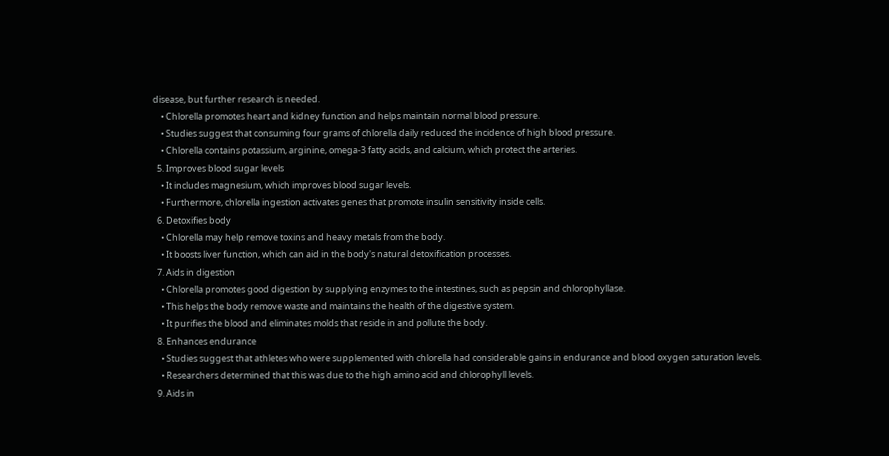disease, but further research is needed.
    • Chlorella promotes heart and kidney function and helps maintain normal blood pressure.
    • Studies suggest that consuming four grams of chlorella daily reduced the incidence of high blood pressure.
    • Chlorella contains potassium, arginine, omega-3 fatty acids, and calcium, which protect the arteries.
  5. Improves blood sugar levels
    • It includes magnesium, which improves blood sugar levels.
    • Furthermore, chlorella ingestion activates genes that promote insulin sensitivity inside cells.
  6. Detoxifies body
    • Chlorella may help remove toxins and heavy metals from the body.
    • It boosts liver function, which can aid in the body's natural detoxification processes.
  7. Aids in digestion
    • Chlorella promotes good digestion by supplying enzymes to the intestines, such as pepsin and chlorophyllase.
    • This helps the body remove waste and maintains the health of the digestive system.
    • It purifies the blood and eliminates molds that reside in and pollute the body.
  8. Enhances endurance
    • Studies suggest that athletes who were supplemented with chlorella had considerable gains in endurance and blood oxygen saturation levels.
    • Researchers determined that this was due to the high amino acid and chlorophyll levels.
  9. Aids in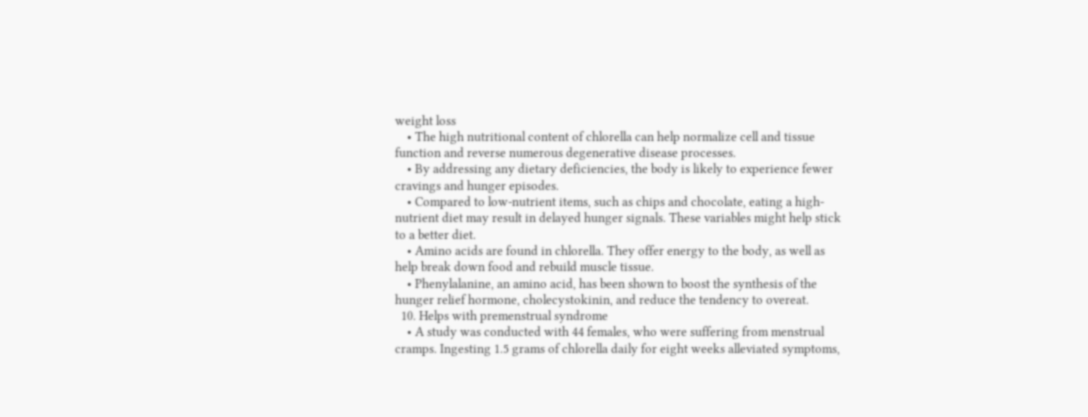weight loss
    • The high nutritional content of chlorella can help normalize cell and tissue function and reverse numerous degenerative disease processes.
    • By addressing any dietary deficiencies, the body is likely to experience fewer cravings and hunger episodes.
    • Compared to low-nutrient items, such as chips and chocolate, eating a high-nutrient diet may result in delayed hunger signals. These variables might help stick to a better diet.
    • Amino acids are found in chlorella. They offer energy to the body, as well as help break down food and rebuild muscle tissue.
    • Phenylalanine, an amino acid, has been shown to boost the synthesis of the hunger relief hormone, cholecystokinin, and reduce the tendency to overeat.
  10. Helps with premenstrual syndrome
    • A study was conducted with 44 females, who were suffering from menstrual cramps. Ingesting 1.5 grams of chlorella daily for eight weeks alleviated symptoms,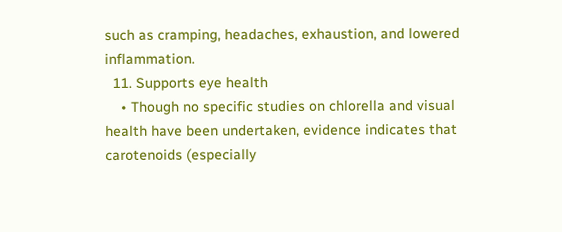such as cramping, headaches, exhaustion, and lowered inflammation.
  11. Supports eye health
    • Though no specific studies on chlorella and visual health have been undertaken, evidence indicates that carotenoids (especially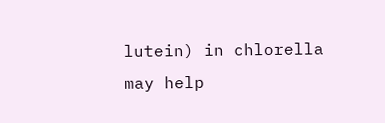lutein) in chlorella may help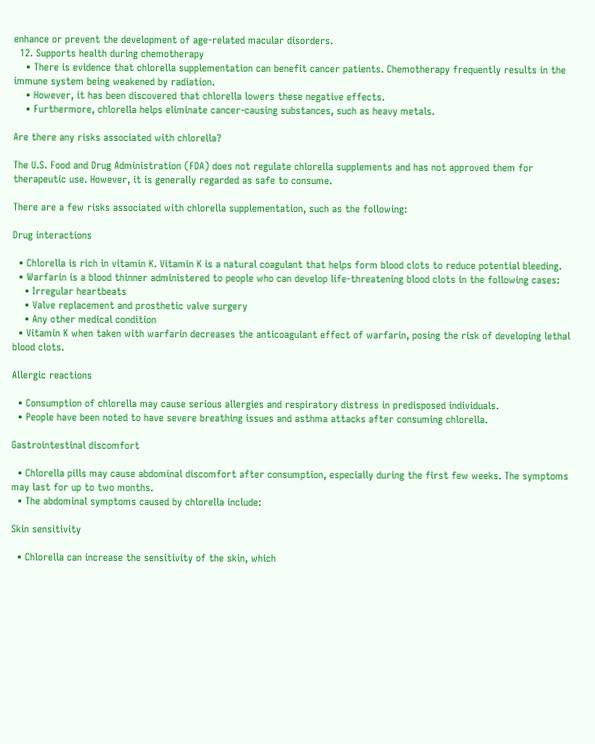enhance or prevent the development of age-related macular disorders.
  12. Supports health during chemotherapy
    • There is evidence that chlorella supplementation can benefit cancer patients. Chemotherapy frequently results in the immune system being weakened by radiation.
    • However, it has been discovered that chlorella lowers these negative effects.
    • Furthermore, chlorella helps eliminate cancer-causing substances, such as heavy metals.

Are there any risks associated with chlorella?

The U.S. Food and Drug Administration (FDA) does not regulate chlorella supplements and has not approved them for therapeutic use. However, it is generally regarded as safe to consume.

There are a few risks associated with chlorella supplementation, such as the following:

Drug interactions

  • Chlorella is rich in vitamin K. Vitamin K is a natural coagulant that helps form blood clots to reduce potential bleeding.
  • Warfarin is a blood thinner administered to people who can develop life-threatening blood clots in the following cases:
    • Irregular heartbeats
    • Valve replacement and prosthetic valve surgery
    • Any other medical condition
  • Vitamin K when taken with warfarin decreases the anticoagulant effect of warfarin, posing the risk of developing lethal blood clots.

Allergic reactions

  • Consumption of chlorella may cause serious allergies and respiratory distress in predisposed individuals.
  • People have been noted to have severe breathing issues and asthma attacks after consuming chlorella.

Gastrointestinal discomfort

  • Chlorella pills may cause abdominal discomfort after consumption, especially during the first few weeks. The symptoms may last for up to two months.
  • The abdominal symptoms caused by chlorella include:

Skin sensitivity

  • Chlorella can increase the sensitivity of the skin, which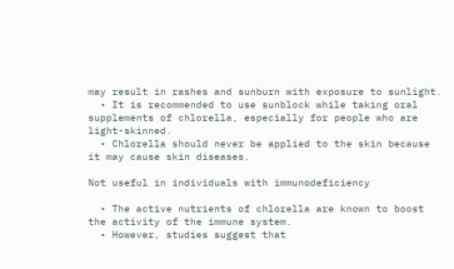may result in rashes and sunburn with exposure to sunlight.
  • It is recommended to use sunblock while taking oral supplements of chlorella, especially for people who are light-skinned.
  • Chlorella should never be applied to the skin because it may cause skin diseases.

Not useful in individuals with immunodeficiency

  • The active nutrients of chlorella are known to boost the activity of the immune system.
  • However, studies suggest that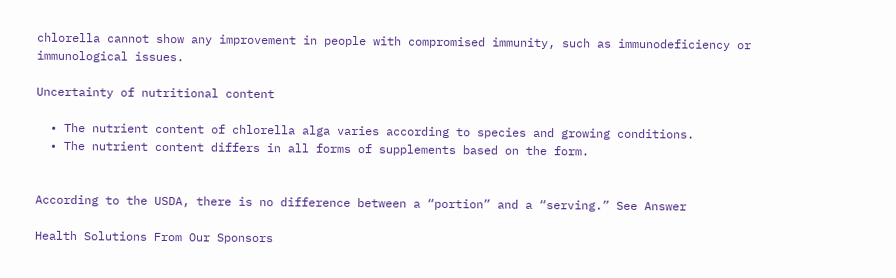chlorella cannot show any improvement in people with compromised immunity, such as immunodeficiency or immunological issues.

Uncertainty of nutritional content

  • The nutrient content of chlorella alga varies according to species and growing conditions.
  • The nutrient content differs in all forms of supplements based on the form.


According to the USDA, there is no difference between a “portion” and a “serving.” See Answer

Health Solutions From Our Sponsors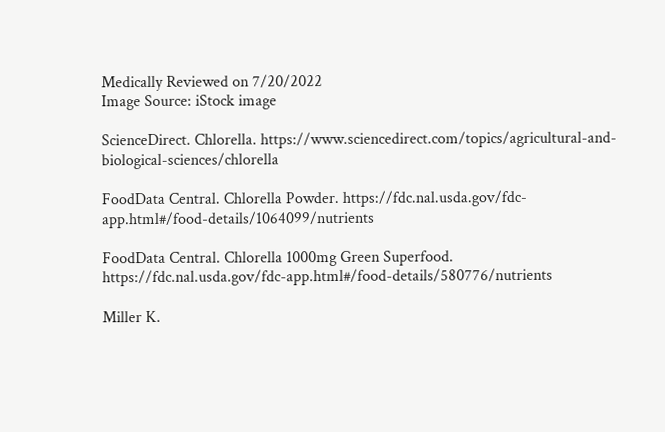Medically Reviewed on 7/20/2022
Image Source: iStock image

ScienceDirect. Chlorella. https://www.sciencedirect.com/topics/agricultural-and-biological-sciences/chlorella

FoodData Central. Chlorella Powder. https://fdc.nal.usda.gov/fdc-app.html#/food-details/1064099/nutrients

FoodData Central. Chlorella 1000mg Green Superfood. https://fdc.nal.usda.gov/fdc-app.html#/food-details/580776/nutrients

Miller K.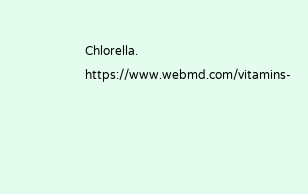Chlorella. https://www.webmd.com/vitamins-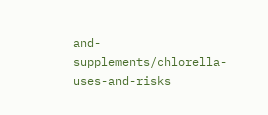and-supplements/chlorella-uses-and-risks